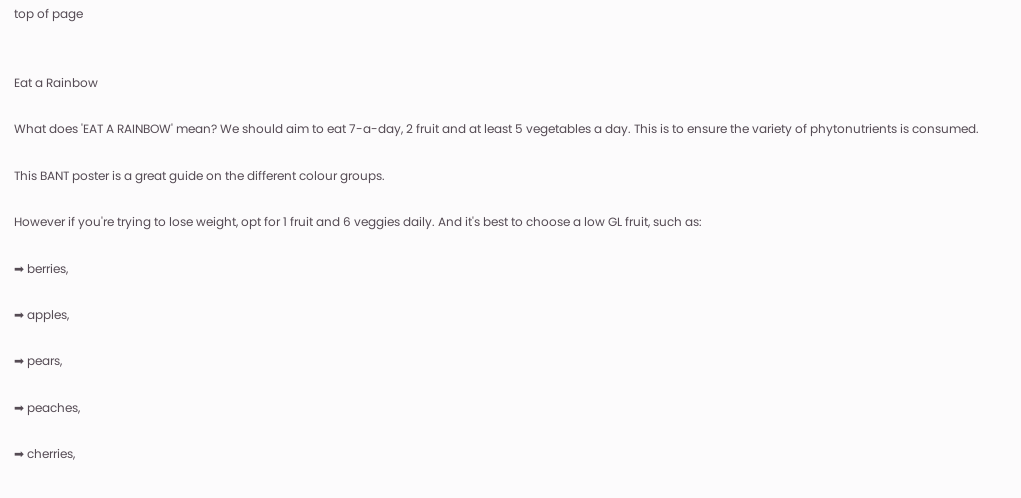top of page


Eat a Rainbow

What does 'EAT A RAINBOW' mean? We should aim to eat 7-a-day, 2 fruit and at least 5 vegetables a day. This is to ensure the variety of phytonutrients is consumed.

This BANT poster is a great guide on the different colour groups.

However if you're trying to lose weight, opt for 1 fruit and 6 veggies daily. And it's best to choose a low GL fruit, such as:

➡ berries,

➡ apples,

➡ pears,

➡ peaches,

➡ cherries,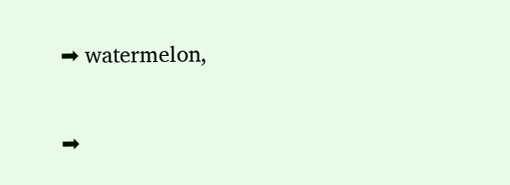➡ watermelon,

➡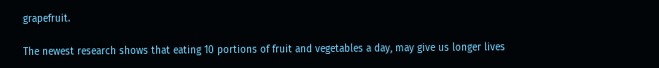grapefruit.

The newest research shows that eating 10 portions of fruit and vegetables a day, may give us longer lives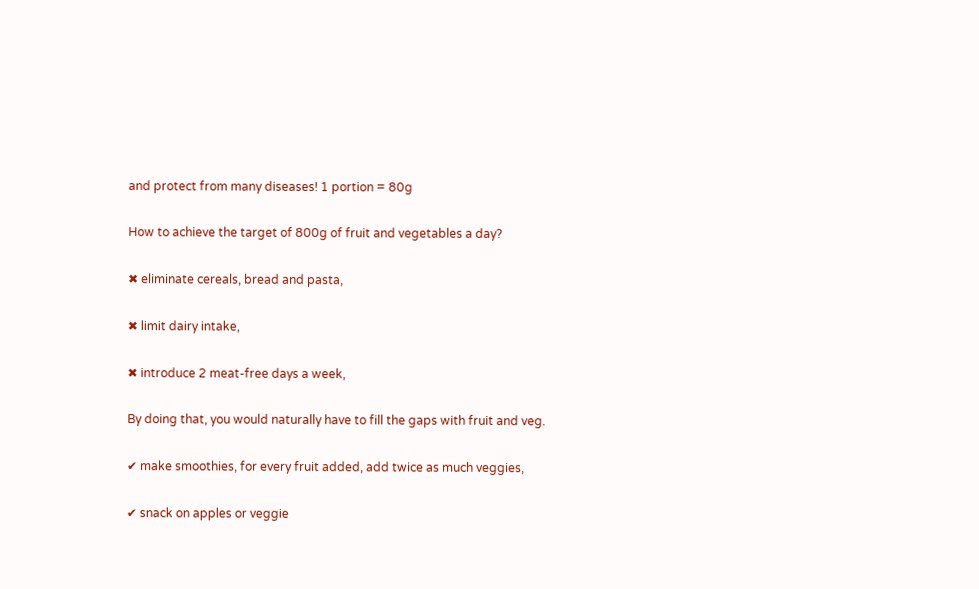and protect from many diseases! 1 portion = 80g

How to achieve the target of 800g of fruit and vegetables a day?

✖ eliminate cereals, bread and pasta,

✖ limit dairy intake,

✖ introduce 2 meat-free days a week,

By doing that, you would naturally have to fill the gaps with fruit and veg.

✔ make smoothies, for every fruit added, add twice as much veggies,

✔ snack on apples or veggie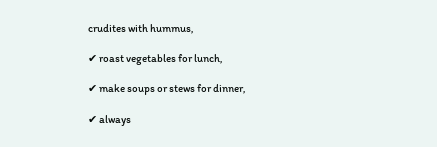crudites with hummus,

✔ roast vegetables for lunch,

✔ make soups or stews for dinner,

✔ always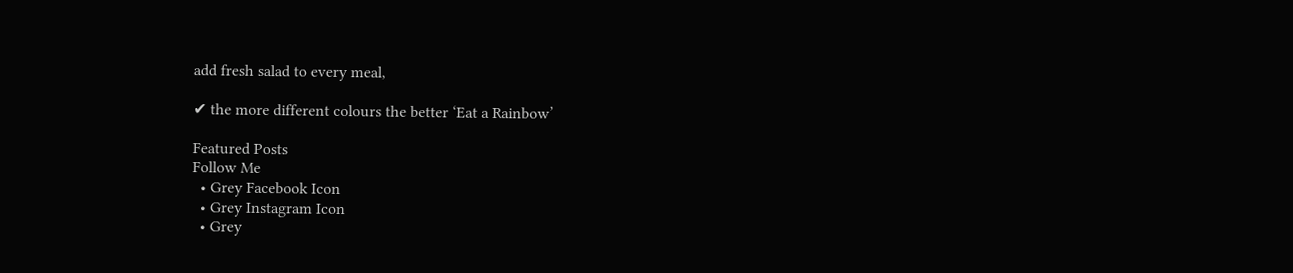add fresh salad to every meal,

✔ the more different colours the better ‘Eat a Rainbow’

Featured Posts
Follow Me
  • Grey Facebook Icon
  • Grey Instagram Icon
  • Grey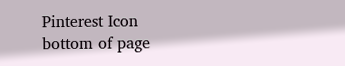Pinterest Icon
bottom of page